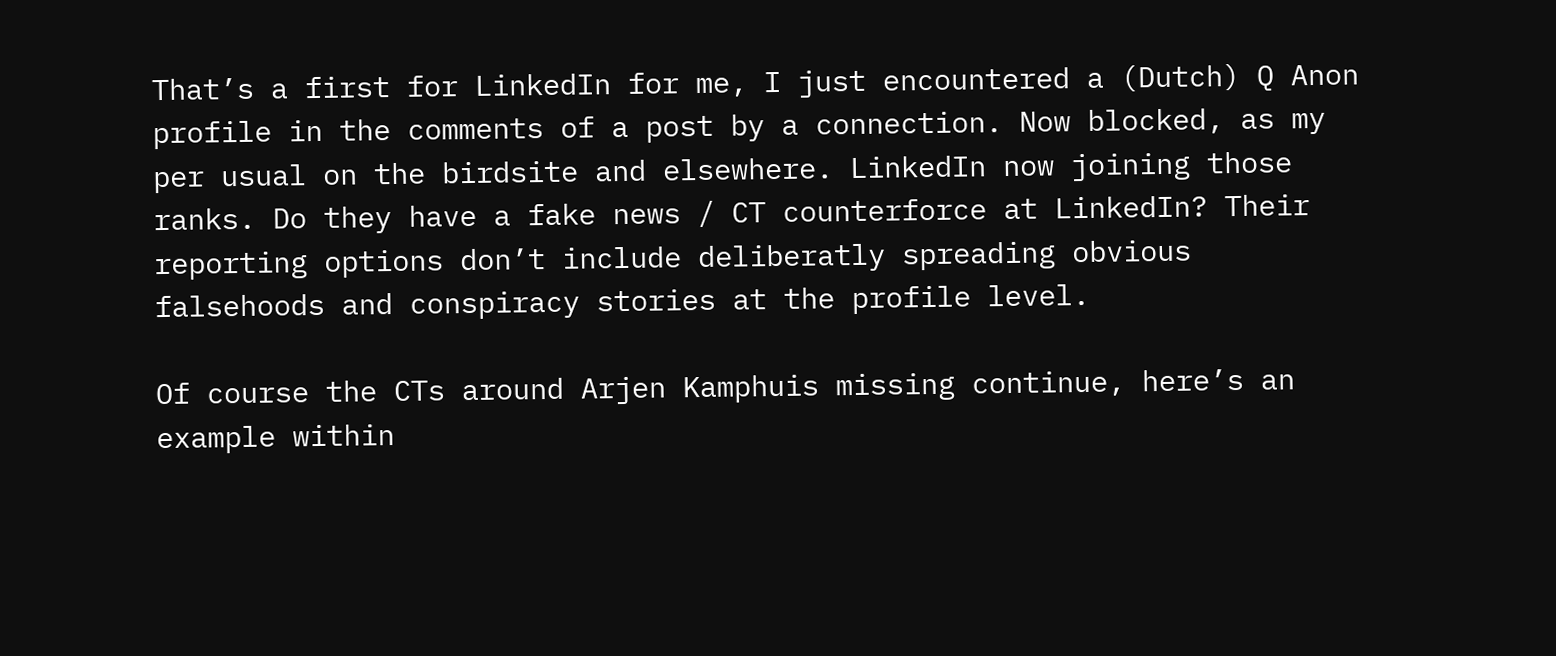That’s a first for LinkedIn for me, I just encountered a (Dutch) Q Anon profile in the comments of a post by a connection. Now blocked, as my per usual on the birdsite and elsewhere. LinkedIn now joining those ranks. Do they have a fake news / CT counterforce at LinkedIn? Their reporting options don’t include deliberatly spreading obvious falsehoods and conspiracy stories at the profile level.

Of course the CTs around Arjen Kamphuis missing continue, here’s an example within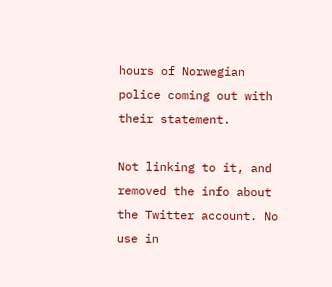hours of Norwegian police coming out with their statement.

Not linking to it, and removed the info about the Twitter account. No use in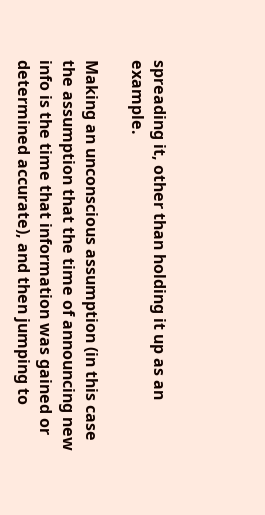spreading it, other than holding it up as an example.

Making an unconscious assumption (in this case the assumption that the time of announcing new info is the time that information was gained or determined accurate), and then jumping to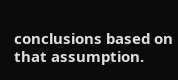conclusions based on that assumption.